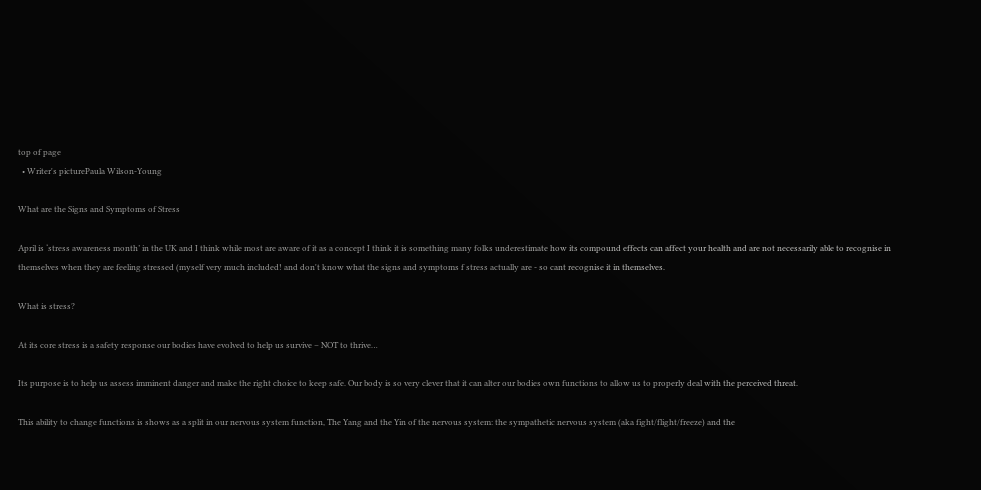top of page
  • Writer's picturePaula Wilson-Young

What are the Signs and Symptoms of Stress

April is ‘stress awareness month’ in the UK and I think while most are aware of it as a concept I think it is something many folks underestimate how its compound effects can affect your health and are not necessarily able to recognise in themselves when they are feeling stressed (myself very much included! and don't know what the signs and symptoms f stress actually are - so cant recognise it in themselves.

What is stress?

At its core stress is a safety response our bodies have evolved to help us survive – NOT to thrive…

Its purpose is to help us assess imminent danger and make the right choice to keep safe. Our body is so very clever that it can alter our bodies own functions to allow us to properly deal with the perceived threat.

This ability to change functions is shows as a split in our nervous system function, The Yang and the Yin of the nervous system: the sympathetic nervous system (aka fight/flight/freeze) and the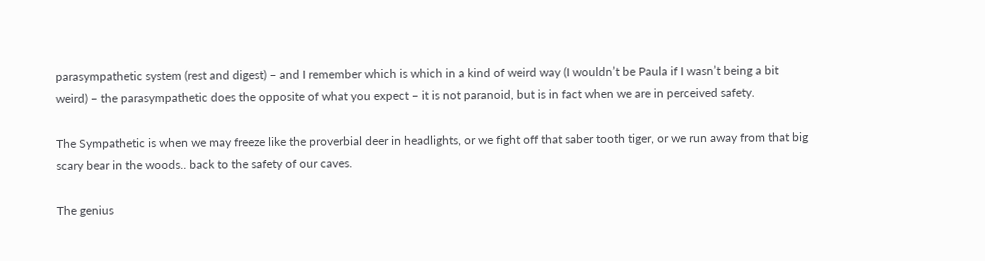parasympathetic system (rest and digest) – and I remember which is which in a kind of weird way (I wouldn’t be Paula if I wasn’t being a bit weird) – the parasympathetic does the opposite of what you expect – it is not paranoid, but is in fact when we are in perceived safety.

The Sympathetic is when we may freeze like the proverbial deer in headlights, or we fight off that saber tooth tiger, or we run away from that big scary bear in the woods.. back to the safety of our caves.

The genius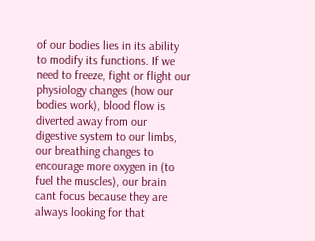of our bodies lies in its ability to modify its functions. If we need to freeze, fight or flight our physiology changes (how our bodies work), blood flow is diverted away from our digestive system to our limbs, our breathing changes to encourage more oxygen in (to fuel the muscles), our brain cant focus because they are always looking for that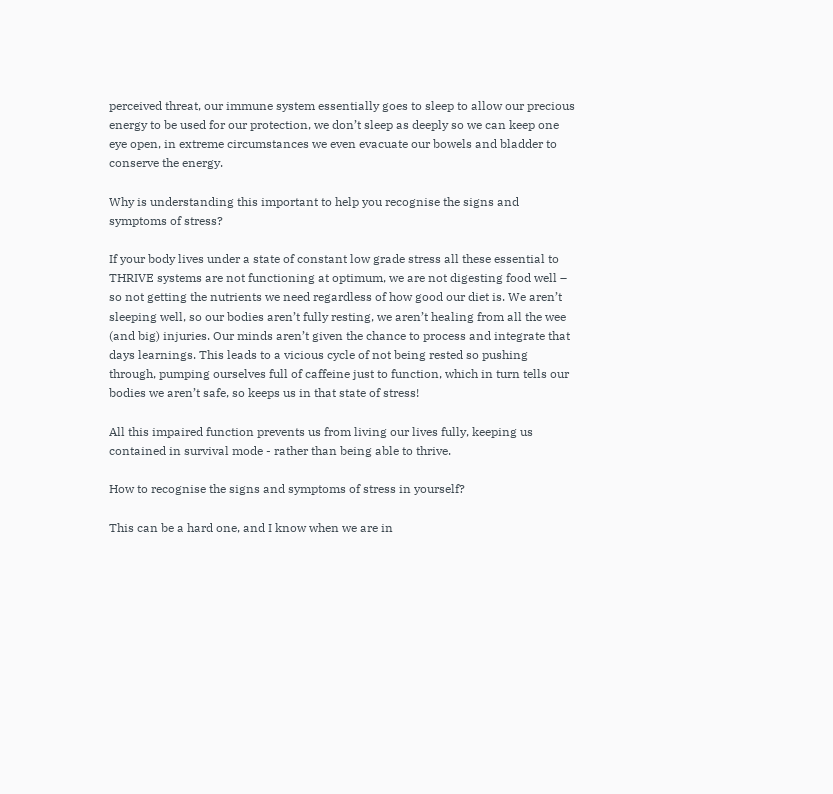perceived threat, our immune system essentially goes to sleep to allow our precious energy to be used for our protection, we don’t sleep as deeply so we can keep one eye open, in extreme circumstances we even evacuate our bowels and bladder to conserve the energy.

Why is understanding this important to help you recognise the signs and symptoms of stress?

If your body lives under a state of constant low grade stress all these essential to THRIVE systems are not functioning at optimum, we are not digesting food well – so not getting the nutrients we need regardless of how good our diet is. We aren’t sleeping well, so our bodies aren’t fully resting, we aren’t healing from all the wee (and big) injuries. Our minds aren’t given the chance to process and integrate that days learnings. This leads to a vicious cycle of not being rested so pushing through, pumping ourselves full of caffeine just to function, which in turn tells our bodies we aren’t safe, so keeps us in that state of stress!

All this impaired function prevents us from living our lives fully, keeping us contained in survival mode - rather than being able to thrive.

How to recognise the signs and symptoms of stress in yourself?

This can be a hard one, and I know when we are in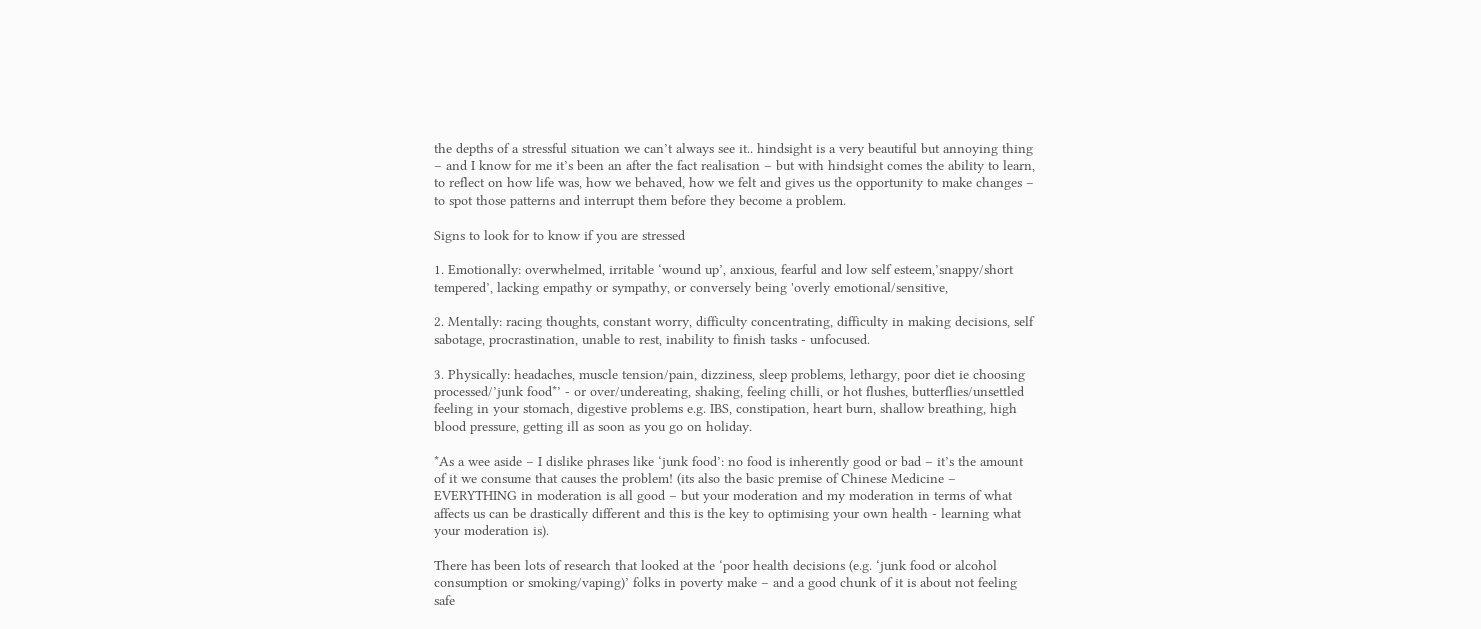the depths of a stressful situation we can’t always see it.. hindsight is a very beautiful but annoying thing – and I know for me it’s been an after the fact realisation – but with hindsight comes the ability to learn, to reflect on how life was, how we behaved, how we felt and gives us the opportunity to make changes – to spot those patterns and interrupt them before they become a problem.

Signs to look for to know if you are stressed

1. Emotionally: overwhelmed, irritable ‘wound up’, anxious, fearful and low self esteem,’snappy/short tempered’, lacking empathy or sympathy, or conversely being 'overly emotional/sensitive,

2. Mentally: racing thoughts, constant worry, difficulty concentrating, difficulty in making decisions, self sabotage, procrastination, unable to rest, inability to finish tasks - unfocused.

3. Physically: headaches, muscle tension/pain, dizziness, sleep problems, lethargy, poor diet ie choosing processed/’junk food*’ - or over/undereating, shaking, feeling chilli, or hot flushes, butterflies/unsettled feeling in your stomach, digestive problems e.g. IBS, constipation, heart burn, shallow breathing, high blood pressure, getting ill as soon as you go on holiday.

*As a wee aside – I dislike phrases like ‘junk food’: no food is inherently good or bad – it’s the amount of it we consume that causes the problem! (its also the basic premise of Chinese Medicine – EVERYTHING in moderation is all good – but your moderation and my moderation in terms of what affects us can be drastically different and this is the key to optimising your own health - learning what your moderation is).

There has been lots of research that looked at the ‘poor health decisions (e.g. ‘junk food or alcohol consumption or smoking/vaping)’ folks in poverty make – and a good chunk of it is about not feeling safe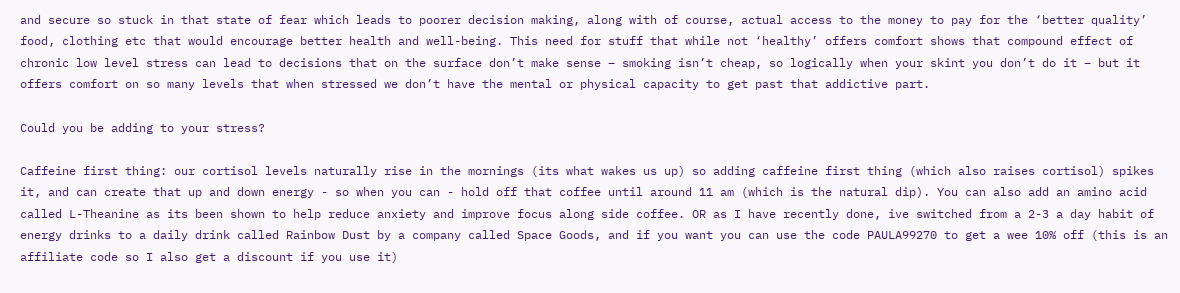and secure so stuck in that state of fear which leads to poorer decision making, along with of course, actual access to the money to pay for the ‘better quality’ food, clothing etc that would encourage better health and well-being. This need for stuff that while not ‘healthy’ offers comfort shows that compound effect of chronic low level stress can lead to decisions that on the surface don’t make sense – smoking isn’t cheap, so logically when your skint you don’t do it – but it offers comfort on so many levels that when stressed we don’t have the mental or physical capacity to get past that addictive part.

Could you be adding to your stress?

Caffeine first thing: our cortisol levels naturally rise in the mornings (its what wakes us up) so adding caffeine first thing (which also raises cortisol) spikes it, and can create that up and down energy - so when you can - hold off that coffee until around 11 am (which is the natural dip). You can also add an amino acid called L-Theanine as its been shown to help reduce anxiety and improve focus along side coffee. OR as I have recently done, ive switched from a 2-3 a day habit of energy drinks to a daily drink called Rainbow Dust by a company called Space Goods, and if you want you can use the code PAULA99270 to get a wee 10% off (this is an affiliate code so I also get a discount if you use it)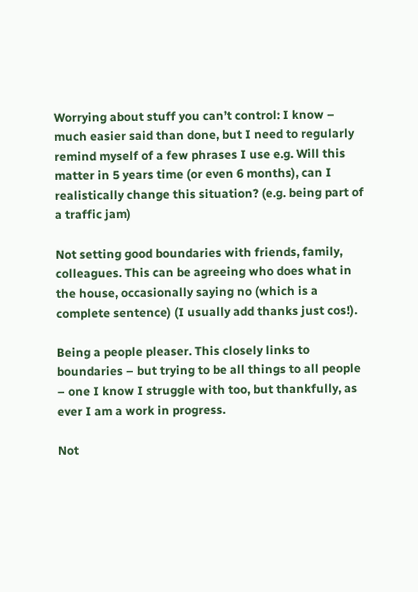Worrying about stuff you can’t control: I know – much easier said than done, but I need to regularly remind myself of a few phrases I use e.g. Will this matter in 5 years time (or even 6 months), can I realistically change this situation? (e.g. being part of a traffic jam)

Not setting good boundaries with friends, family, colleagues. This can be agreeing who does what in the house, occasionally saying no (which is a complete sentence) (I usually add thanks just cos!).

Being a people pleaser. This closely links to boundaries – but trying to be all things to all people – one I know I struggle with too, but thankfully, as ever I am a work in progress.

Not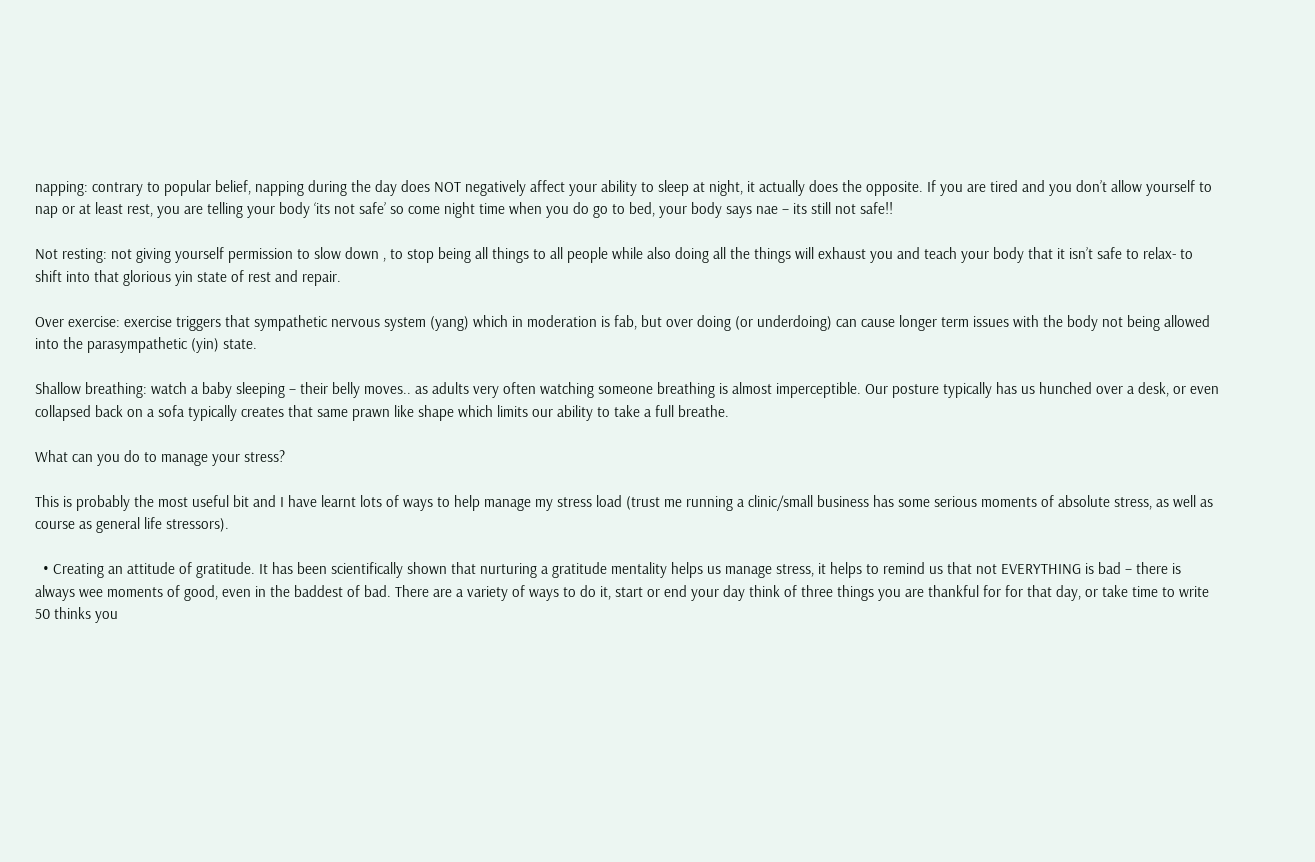napping: contrary to popular belief, napping during the day does NOT negatively affect your ability to sleep at night, it actually does the opposite. If you are tired and you don’t allow yourself to nap or at least rest, you are telling your body ‘its not safe’ so come night time when you do go to bed, your body says nae – its still not safe!!

Not resting: not giving yourself permission to slow down , to stop being all things to all people while also doing all the things will exhaust you and teach your body that it isn’t safe to relax- to shift into that glorious yin state of rest and repair.

Over exercise: exercise triggers that sympathetic nervous system (yang) which in moderation is fab, but over doing (or underdoing) can cause longer term issues with the body not being allowed into the parasympathetic (yin) state.

Shallow breathing: watch a baby sleeping – their belly moves.. as adults very often watching someone breathing is almost imperceptible. Our posture typically has us hunched over a desk, or even collapsed back on a sofa typically creates that same prawn like shape which limits our ability to take a full breathe.

What can you do to manage your stress?

This is probably the most useful bit and I have learnt lots of ways to help manage my stress load (trust me running a clinic/small business has some serious moments of absolute stress, as well as course as general life stressors).

  • Creating an attitude of gratitude. It has been scientifically shown that nurturing a gratitude mentality helps us manage stress, it helps to remind us that not EVERYTHING is bad – there is always wee moments of good, even in the baddest of bad. There are a variety of ways to do it, start or end your day think of three things you are thankful for for that day, or take time to write 50 thinks you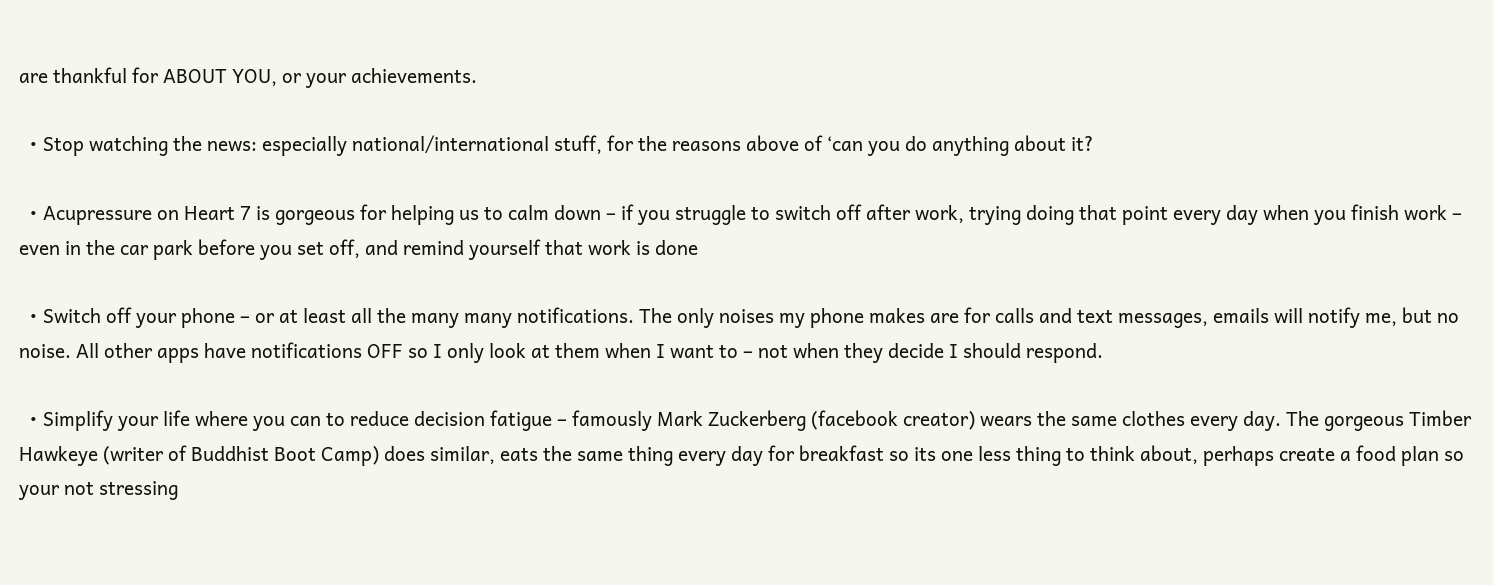are thankful for ABOUT YOU, or your achievements.

  • Stop watching the news: especially national/international stuff, for the reasons above of ‘can you do anything about it?

  • Acupressure on Heart 7 is gorgeous for helping us to calm down – if you struggle to switch off after work, trying doing that point every day when you finish work – even in the car park before you set off, and remind yourself that work is done

  • Switch off your phone – or at least all the many many notifications. The only noises my phone makes are for calls and text messages, emails will notify me, but no noise. All other apps have notifications OFF so I only look at them when I want to – not when they decide I should respond.

  • Simplify your life where you can to reduce decision fatigue – famously Mark Zuckerberg (facebook creator) wears the same clothes every day. The gorgeous Timber Hawkeye (writer of Buddhist Boot Camp) does similar, eats the same thing every day for breakfast so its one less thing to think about, perhaps create a food plan so your not stressing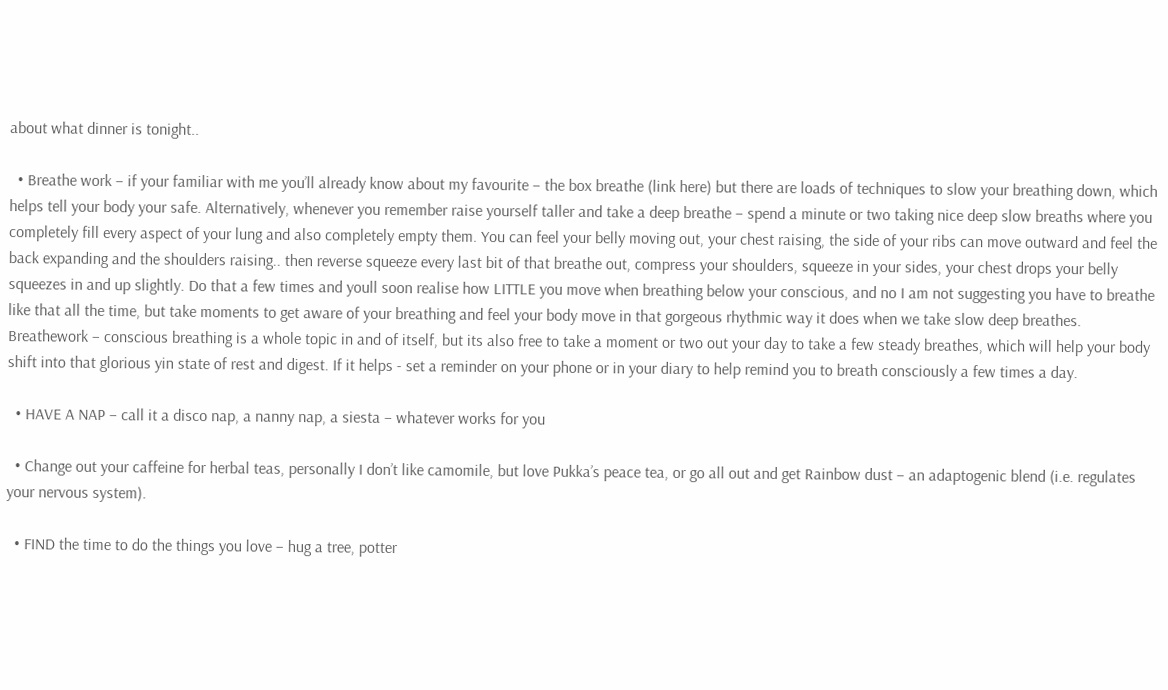about what dinner is tonight..

  • Breathe work – if your familiar with me you’ll already know about my favourite – the box breathe (link here) but there are loads of techniques to slow your breathing down, which helps tell your body your safe. Alternatively, whenever you remember raise yourself taller and take a deep breathe – spend a minute or two taking nice deep slow breaths where you completely fill every aspect of your lung and also completely empty them. You can feel your belly moving out, your chest raising, the side of your ribs can move outward and feel the back expanding and the shoulders raising.. then reverse squeeze every last bit of that breathe out, compress your shoulders, squeeze in your sides, your chest drops your belly squeezes in and up slightly. Do that a few times and youll soon realise how LITTLE you move when breathing below your conscious, and no I am not suggesting you have to breathe like that all the time, but take moments to get aware of your breathing and feel your body move in that gorgeous rhythmic way it does when we take slow deep breathes. Breathework – conscious breathing is a whole topic in and of itself, but its also free to take a moment or two out your day to take a few steady breathes, which will help your body shift into that glorious yin state of rest and digest. If it helps - set a reminder on your phone or in your diary to help remind you to breath consciously a few times a day.

  • HAVE A NAP – call it a disco nap, a nanny nap, a siesta – whatever works for you

  • Change out your caffeine for herbal teas, personally I don’t like camomile, but love Pukka’s peace tea, or go all out and get Rainbow dust – an adaptogenic blend (i.e. regulates your nervous system).

  • FIND the time to do the things you love – hug a tree, potter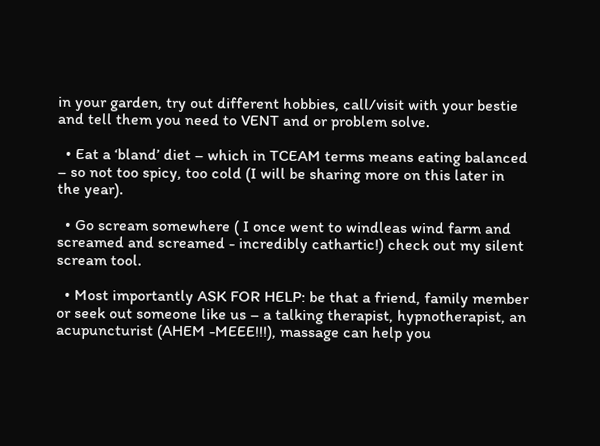in your garden, try out different hobbies, call/visit with your bestie and tell them you need to VENT and or problem solve.

  • Eat a ‘bland’ diet – which in TCEAM terms means eating balanced – so not too spicy, too cold (I will be sharing more on this later in the year).

  • Go scream somewhere ( I once went to windleas wind farm and screamed and screamed - incredibly cathartic!) check out my silent scream tool.

  • Most importantly ASK FOR HELP: be that a friend, family member or seek out someone like us – a talking therapist, hypnotherapist, an acupuncturist (AHEM -MEEE!!!), massage can help you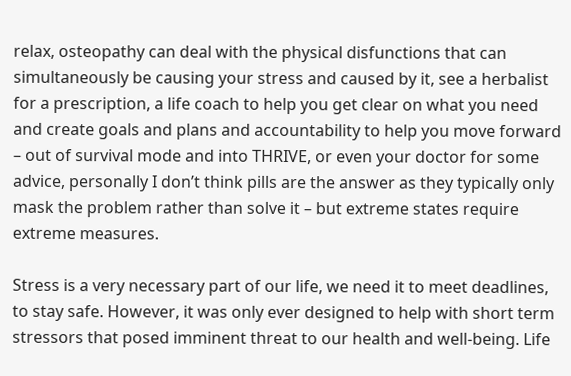relax, osteopathy can deal with the physical disfunctions that can simultaneously be causing your stress and caused by it, see a herbalist for a prescription, a life coach to help you get clear on what you need and create goals and plans and accountability to help you move forward – out of survival mode and into THRIVE, or even your doctor for some advice, personally I don’t think pills are the answer as they typically only mask the problem rather than solve it – but extreme states require extreme measures.

Stress is a very necessary part of our life, we need it to meet deadlines, to stay safe. However, it was only ever designed to help with short term stressors that posed imminent threat to our health and well-being. Life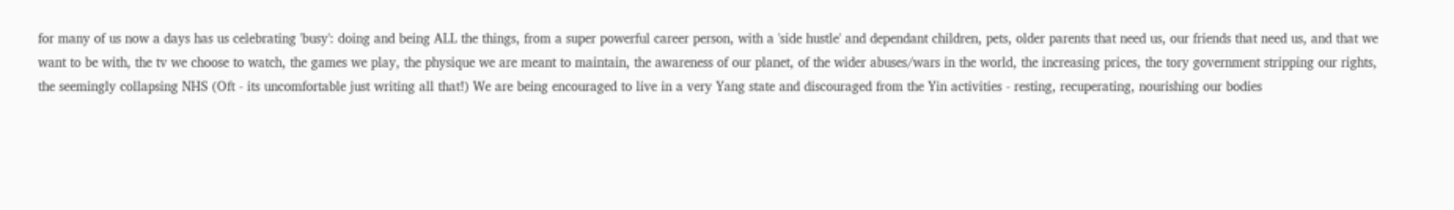for many of us now a days has us celebrating 'busy': doing and being ALL the things, from a super powerful career person, with a 'side hustle' and dependant children, pets, older parents that need us, our friends that need us, and that we want to be with, the tv we choose to watch, the games we play, the physique we are meant to maintain, the awareness of our planet, of the wider abuses/wars in the world, the increasing prices, the tory government stripping our rights, the seemingly collapsing NHS (Oft - its uncomfortable just writing all that!) We are being encouraged to live in a very Yang state and discouraged from the Yin activities - resting, recuperating, nourishing our bodies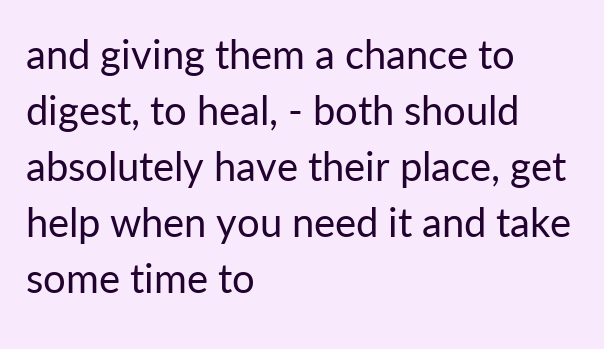and giving them a chance to digest, to heal, - both should absolutely have their place, get help when you need it and take some time to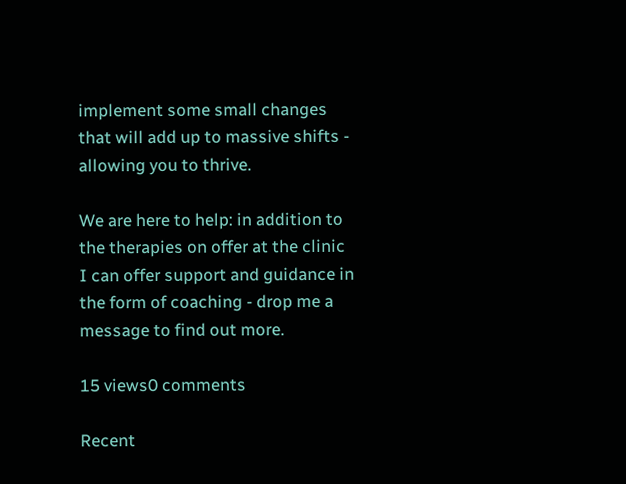implement some small changes that will add up to massive shifts - allowing you to thrive.

We are here to help: in addition to the therapies on offer at the clinic I can offer support and guidance in the form of coaching - drop me a message to find out more.

15 views0 comments

Recent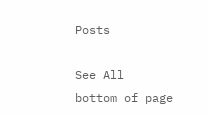Posts

See All
bottom of page